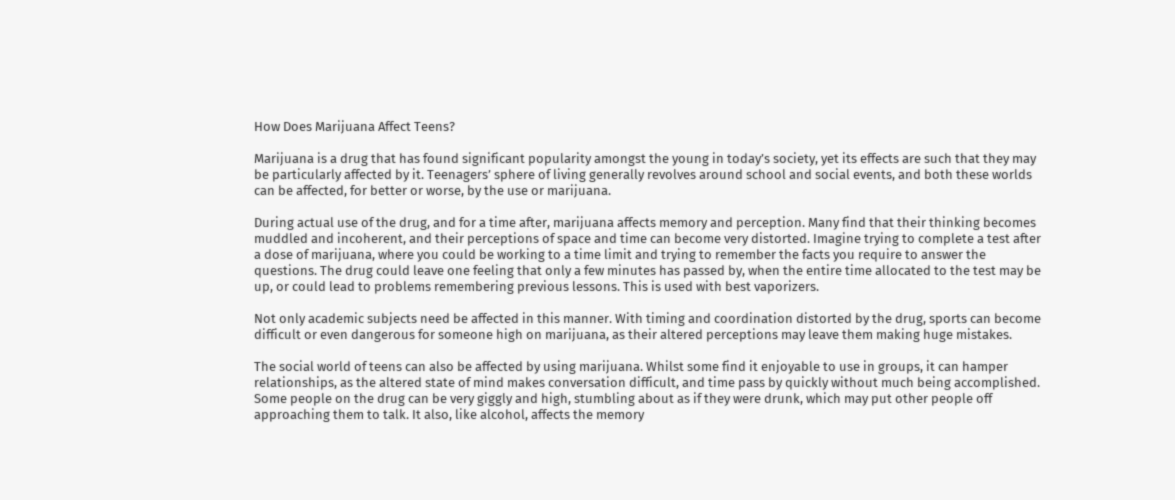How Does Marijuana Affect Teens?

Marijuana is a drug that has found significant popularity amongst the young in today’s society, yet its effects are such that they may be particularly affected by it. Teenagers’ sphere of living generally revolves around school and social events, and both these worlds can be affected, for better or worse, by the use or marijuana.

During actual use of the drug, and for a time after, marijuana affects memory and perception. Many find that their thinking becomes muddled and incoherent, and their perceptions of space and time can become very distorted. Imagine trying to complete a test after a dose of marijuana, where you could be working to a time limit and trying to remember the facts you require to answer the questions. The drug could leave one feeling that only a few minutes has passed by, when the entire time allocated to the test may be up, or could lead to problems remembering previous lessons. This is used with best vaporizers.

Not only academic subjects need be affected in this manner. With timing and coordination distorted by the drug, sports can become difficult or even dangerous for someone high on marijuana, as their altered perceptions may leave them making huge mistakes.

The social world of teens can also be affected by using marijuana. Whilst some find it enjoyable to use in groups, it can hamper relationships, as the altered state of mind makes conversation difficult, and time pass by quickly without much being accomplished. Some people on the drug can be very giggly and high, stumbling about as if they were drunk, which may put other people off approaching them to talk. It also, like alcohol, affects the memory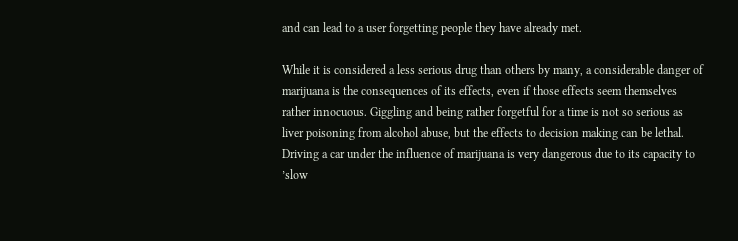and can lead to a user forgetting people they have already met.

While it is considered a less serious drug than others by many, a considerable danger of marijuana is the consequences of its effects, even if those effects seem themselves rather innocuous. Giggling and being rather forgetful for a time is not so serious as liver poisoning from alcohol abuse, but the effects to decision making can be lethal. Driving a car under the influence of marijuana is very dangerous due to its capacity to ’slow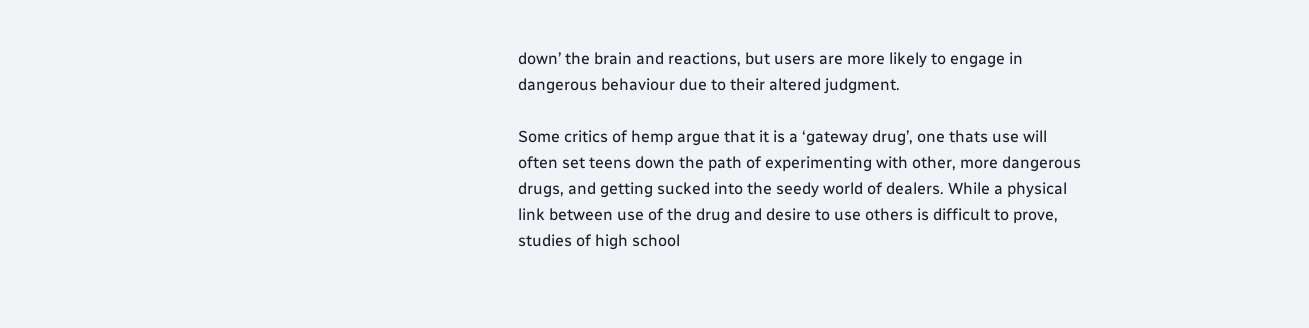down’ the brain and reactions, but users are more likely to engage in dangerous behaviour due to their altered judgment.

Some critics of hemp argue that it is a ‘gateway drug’, one thats use will often set teens down the path of experimenting with other, more dangerous drugs, and getting sucked into the seedy world of dealers. While a physical link between use of the drug and desire to use others is difficult to prove, studies of high school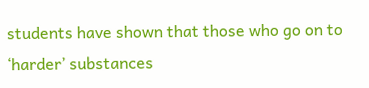students have shown that those who go on to ‘harder’ substances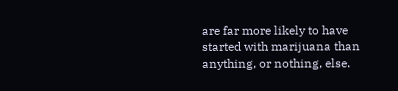are far more likely to have started with marijuana than anything, or nothing, else.